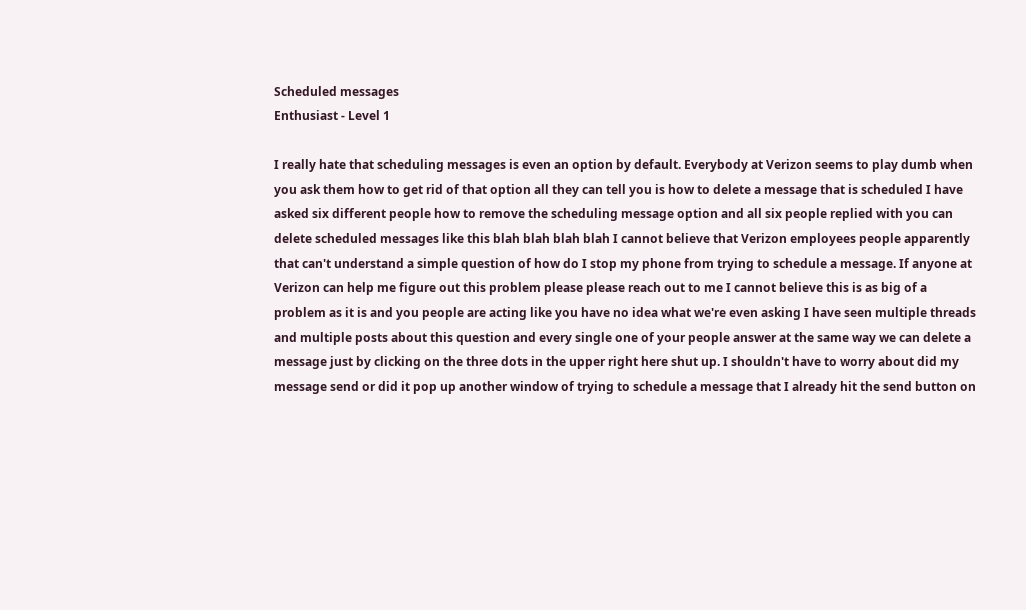Scheduled messages
Enthusiast - Level 1

I really hate that scheduling messages is even an option by default. Everybody at Verizon seems to play dumb when you ask them how to get rid of that option all they can tell you is how to delete a message that is scheduled I have asked six different people how to remove the scheduling message option and all six people replied with you can delete scheduled messages like this blah blah blah blah I cannot believe that Verizon employees people apparently that can't understand a simple question of how do I stop my phone from trying to schedule a message. If anyone at Verizon can help me figure out this problem please please reach out to me I cannot believe this is as big of a problem as it is and you people are acting like you have no idea what we're even asking I have seen multiple threads and multiple posts about this question and every single one of your people answer at the same way we can delete a message just by clicking on the three dots in the upper right here shut up. I shouldn't have to worry about did my message send or did it pop up another window of trying to schedule a message that I already hit the send button on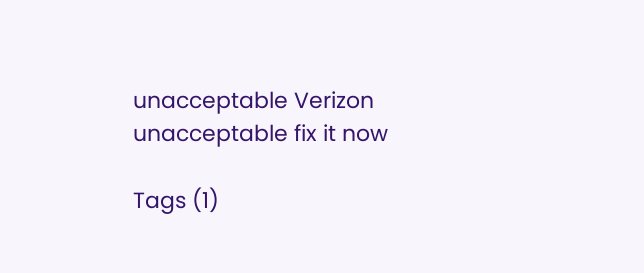unacceptable Verizon unacceptable fix it now

Tags (1)